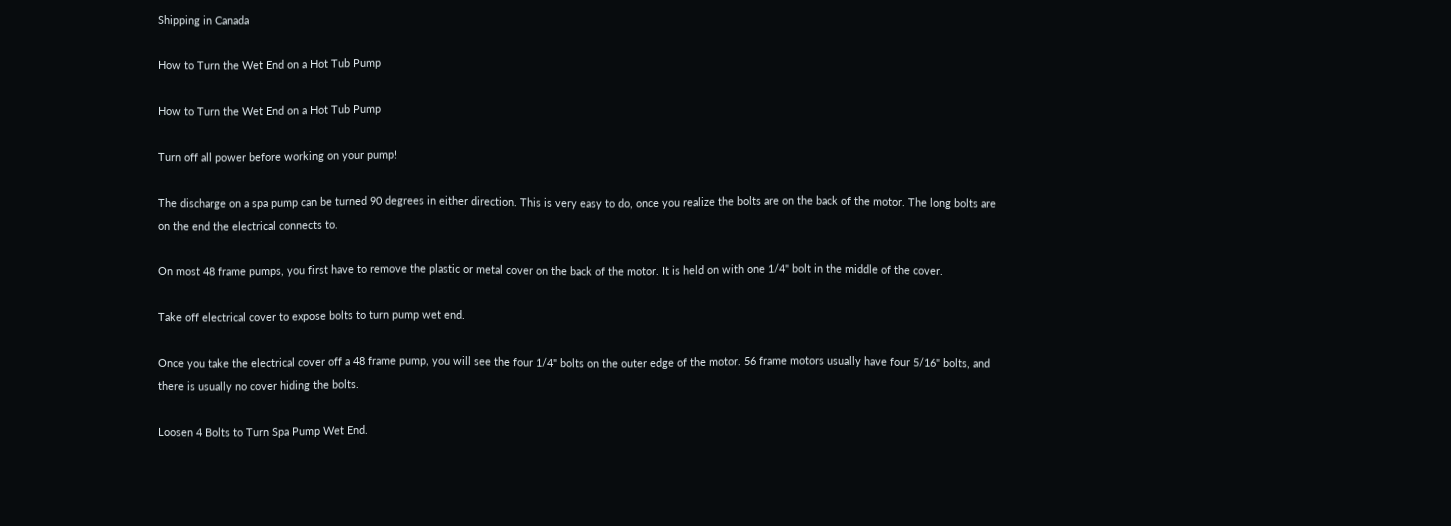Shipping in Canada

How to Turn the Wet End on a Hot Tub Pump

How to Turn the Wet End on a Hot Tub Pump

Turn off all power before working on your pump!

The discharge on a spa pump can be turned 90 degrees in either direction. This is very easy to do, once you realize the bolts are on the back of the motor. The long bolts are on the end the electrical connects to.

On most 48 frame pumps, you first have to remove the plastic or metal cover on the back of the motor. It is held on with one 1/4" bolt in the middle of the cover.

Take off electrical cover to expose bolts to turn pump wet end.

Once you take the electrical cover off a 48 frame pump, you will see the four 1/4" bolts on the outer edge of the motor. 56 frame motors usually have four 5/16" bolts, and there is usually no cover hiding the bolts.

Loosen 4 Bolts to Turn Spa Pump Wet End.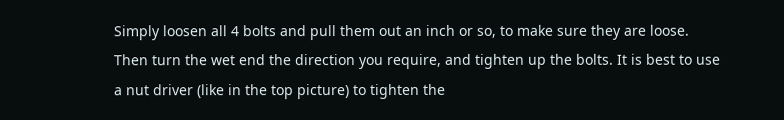Simply loosen all 4 bolts and pull them out an inch or so, to make sure they are loose. Then turn the wet end the direction you require, and tighten up the bolts. It is best to use a nut driver (like in the top picture) to tighten the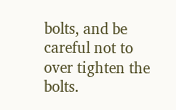bolts, and be careful not to over tighten the bolts.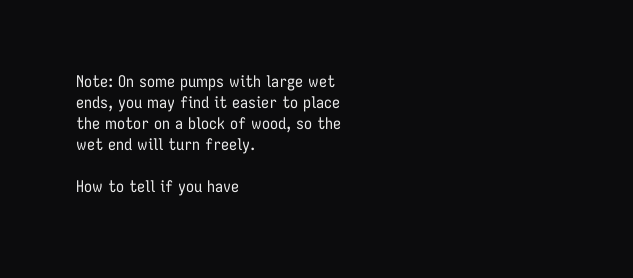Note: On some pumps with large wet ends, you may find it easier to place the motor on a block of wood, so the wet end will turn freely.

How to tell if you have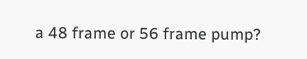a 48 frame or 56 frame pump?